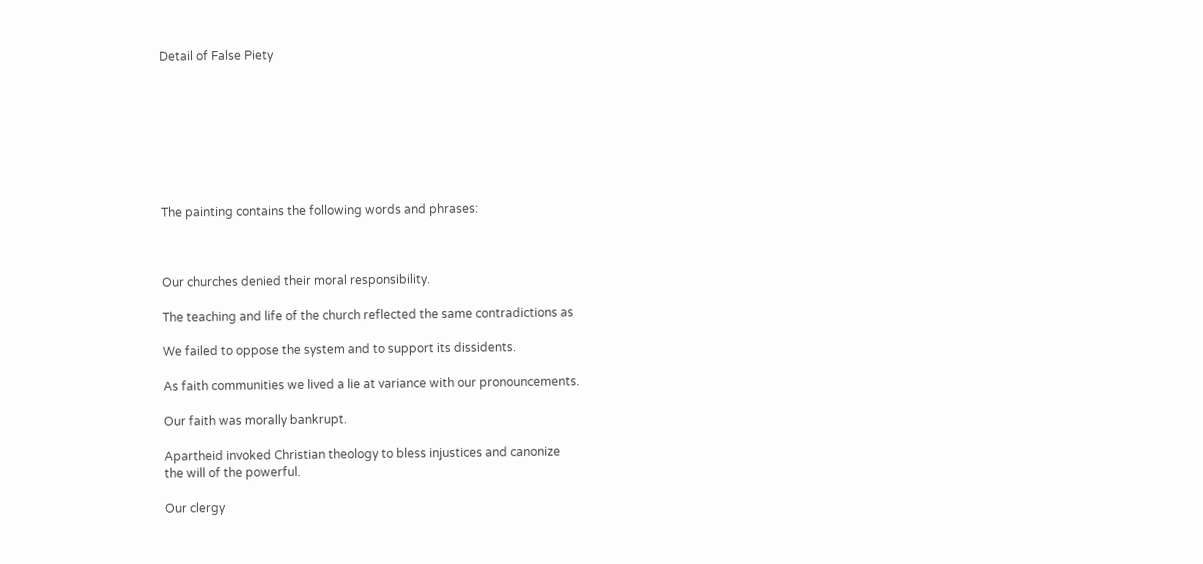Detail of False Piety








The painting contains the following words and phrases:



Our churches denied their moral responsibility.

The teaching and life of the church reflected the same contradictions as

We failed to oppose the system and to support its dissidents.

As faith communities we lived a lie at variance with our pronouncements.

Our faith was morally bankrupt.

Apartheid invoked Christian theology to bless injustices and canonize
the will of the powerful.

Our clergy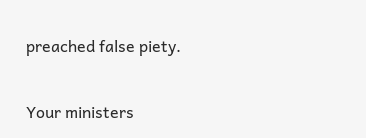preached false piety.

Your ministers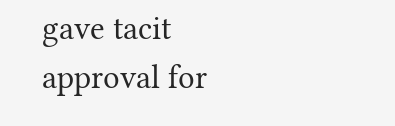gave tacit approval for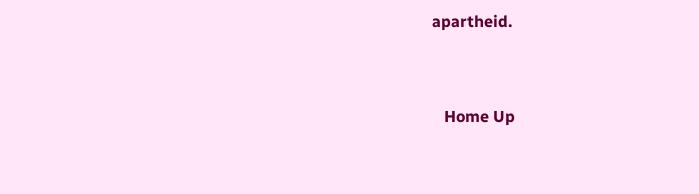apartheid.


   Home Up